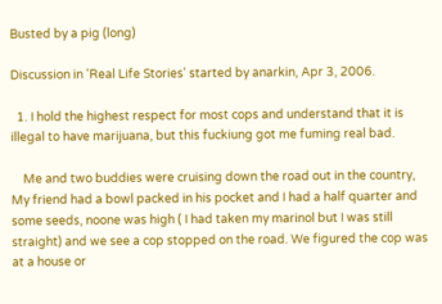Busted by a pig (long)

Discussion in 'Real Life Stories' started by anarkin, Apr 3, 2006.

  1. I hold the highest respect for most cops and understand that it is illegal to have marijuana, but this fuckiung got me fuming real bad.

    Me and two buddies were cruising down the road out in the country, My friend had a bowl packed in his pocket and I had a half quarter and some seeds, noone was high ( I had taken my marinol but I was still straight) and we see a cop stopped on the road. We figured the cop was at a house or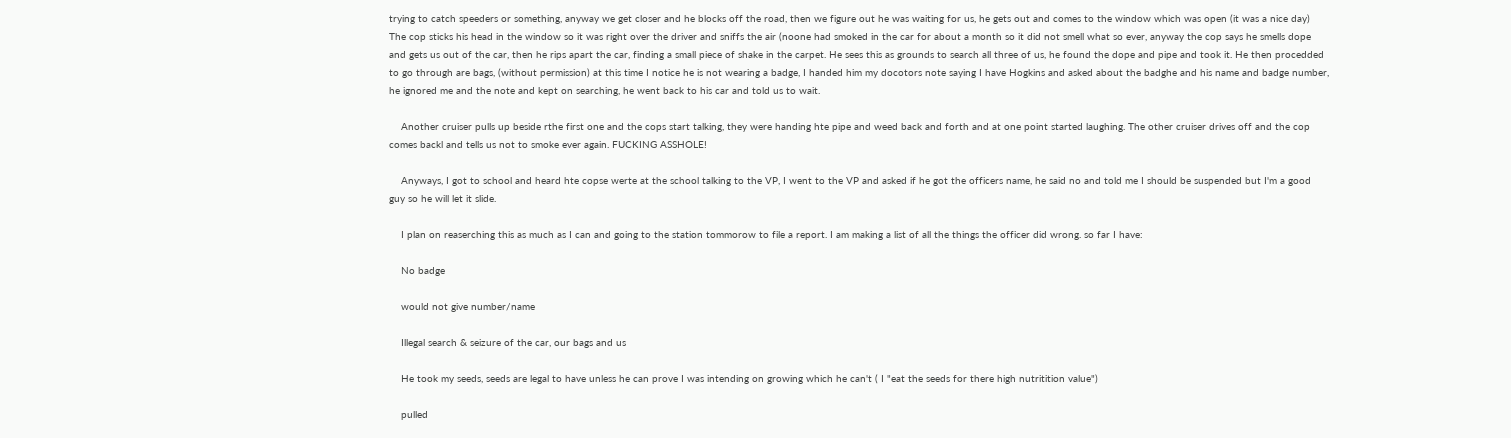trying to catch speeders or something, anyway we get closer and he blocks off the road, then we figure out he was waiting for us, he gets out and comes to the window which was open (it was a nice day) The cop sticks his head in the window so it was right over the driver and sniffs the air (noone had smoked in the car for about a month so it did not smell what so ever, anyway the cop says he smells dope and gets us out of the car, then he rips apart the car, finding a small piece of shake in the carpet. He sees this as grounds to search all three of us, he found the dope and pipe and took it. He then procedded to go through are bags, (without permission) at this time I notice he is not wearing a badge, I handed him my docotors note saying I have Hogkins and asked about the badghe and his name and badge number, he ignored me and the note and kept on searching, he went back to his car and told us to wait.

    Another cruiser pulls up beside rthe first one and the cops start talking, they were handing hte pipe and weed back and forth and at one point started laughing. The other cruiser drives off and the cop comes backl and tells us not to smoke ever again. FUCKING ASSHOLE!

    Anyways, I got to school and heard hte copse werte at the school talking to the VP, I went to the VP and asked if he got the officers name, he said no and told me I should be suspended but I'm a good guy so he will let it slide.

    I plan on reaserching this as much as I can and going to the station tommorow to file a report. I am making a list of all the things the officer did wrong. so far I have:

    No badge

    would not give number/name

    Illegal search & seizure of the car, our bags and us

    He took my seeds, seeds are legal to have unless he can prove I was intending on growing which he can't ( I "eat the seeds for there high nutritition value")

    pulled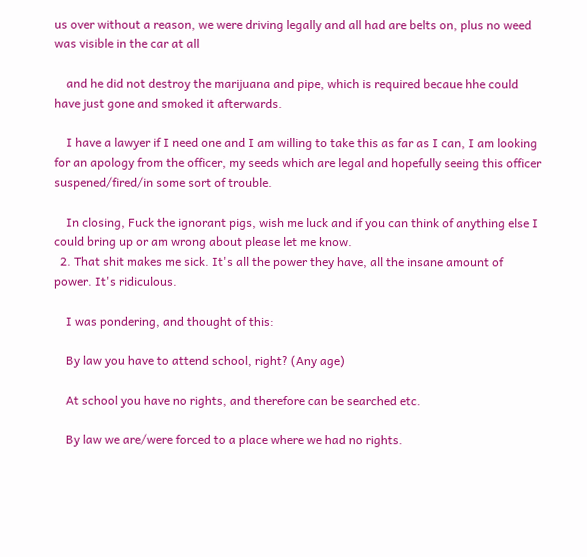us over without a reason, we were driving legally and all had are belts on, plus no weed was visible in the car at all

    and he did not destroy the marijuana and pipe, which is required becaue hhe could have just gone and smoked it afterwards.

    I have a lawyer if I need one and I am willing to take this as far as I can, I am looking for an apology from the officer, my seeds which are legal and hopefully seeing this officer suspened/fired/in some sort of trouble.

    In closing, Fuck the ignorant pigs, wish me luck and if you can think of anything else I could bring up or am wrong about please let me know.
  2. That shit makes me sick. It's all the power they have, all the insane amount of power. It's ridiculous.

    I was pondering, and thought of this:

    By law you have to attend school, right? (Any age)

    At school you have no rights, and therefore can be searched etc.

    By law we are/were forced to a place where we had no rights.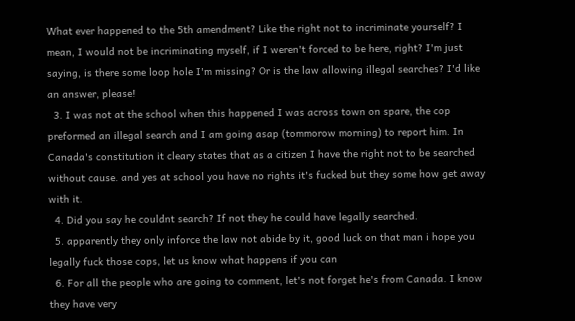What ever happened to the 5th amendment? Like the right not to incriminate yourself? I mean, I would not be incriminating myself, if I weren't forced to be here, right? I'm just saying, is there some loop hole I'm missing? Or is the law allowing illegal searches? I'd like an answer, please!
  3. I was not at the school when this happened I was across town on spare, the cop preformed an illegal search and I am going asap (tommorow morning) to report him. In Canada's constitution it cleary states that as a citizen I have the right not to be searched without cause. and yes at school you have no rights it's fucked but they some how get away with it.
  4. Did you say he couldnt search? If not they he could have legally searched.
  5. apparently they only inforce the law not abide by it, good luck on that man i hope you legally fuck those cops, let us know what happens if you can
  6. For all the people who are going to comment, let's not forget he's from Canada. I know they have very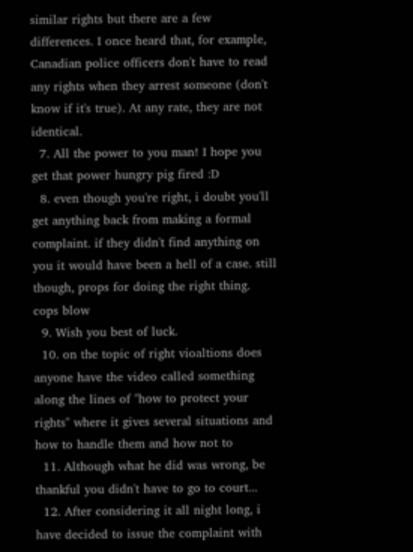similar rights but there are a few differences. I once heard that, for example, Canadian police officers don't have to read any rights when they arrest someone (don't know if it's true). At any rate, they are not identical.
  7. All the power to you man! I hope you get that power hungry pig fired :D
  8. even though you're right, i doubt you'll get anything back from making a formal complaint. if they didn't find anything on you it would have been a hell of a case. still though, props for doing the right thing. cops blow
  9. Wish you best of luck.
  10. on the topic of right vioaltions does anyone have the video called something along the lines of "how to protect your rights" where it gives several situations and how to handle them and how not to
  11. Although what he did was wrong, be thankful you didn't have to go to court...
  12. After considering it all night long, i have decided to issue the complaint with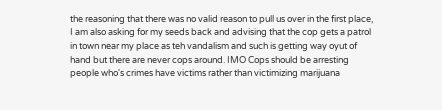the reasoning that there was no valid reason to pull us over in the first place, I am also asking for my seeds back and advising that the cop gets a patrol in town near my place as teh vandalism and such is getting way oyut of hand but there are never cops around. IMO Cops should be arresting people who's crimes have victims rather than victimizing marijuana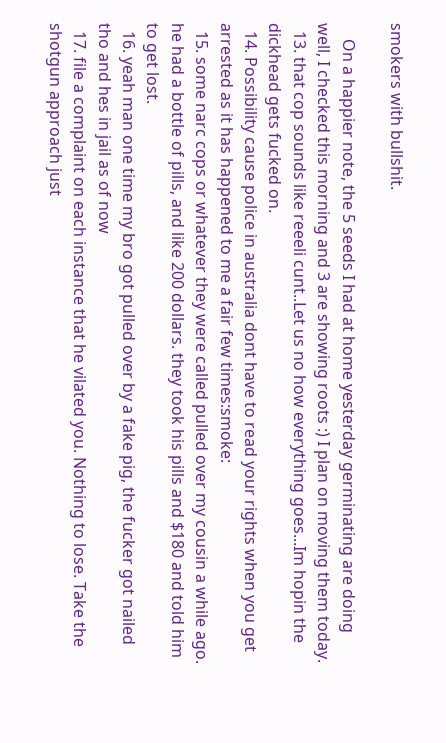smokers with bullshit.

    On a happier note, the 5 seeds I had at home yesterday germinating are doing well, I checked this morning and 3 are showing roots :) I plan on moving them today.
  13. that cop sounds like reeeli cunt..Let us no how everything goes...Im hopin the dickhead gets fucked on.
  14. Possibility cause police in australia dont have to read your rights when you get arrested as it has happened to me a fair few times:smoke:
  15. some narc cops or whatever they were called pulled over my cousin a while ago. he had a bottle of pills, and like 200 dollars. they took his pills and $180 and told him to get lost.
  16. yeah man one time my bro got pulled over by a fake pig, the fucker got nailed tho and hes in jail as of now
  17. file a complaint on each instance that he vilated you. Nothing to lose. Take the shotgun approach just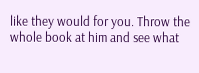like they would for you. Throw the whole book at him and see what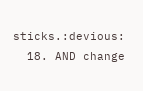sticks.:devious:
  18. AND change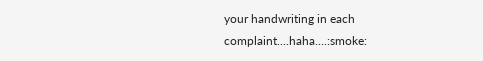your handwriting in each complaint....haha....:smoke: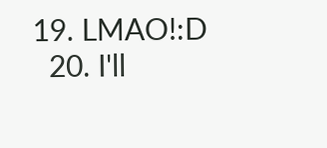19. LMAO!:D
  20. I'll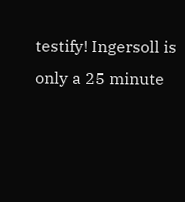testify! Ingersoll is only a 25 minute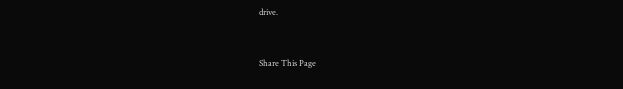drive.


Share This Page